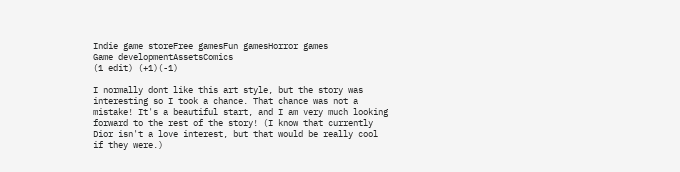Indie game storeFree gamesFun gamesHorror games
Game developmentAssetsComics
(1 edit) (+1)(-1)

I normally dont like this art style, but the story was interesting so I took a chance. That chance was not a mistake! It's a beautiful start, and I am very much looking forward to the rest of the story! (I know that currently Dior isn't a love interest, but that would be really cool if they were.)